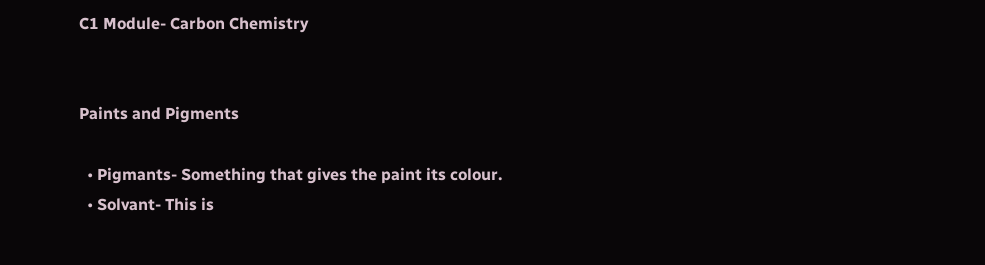C1 Module- Carbon Chemistry


Paints and Pigments

  • Pigmants- Something that gives the paint its colour.
  • Solvant- This is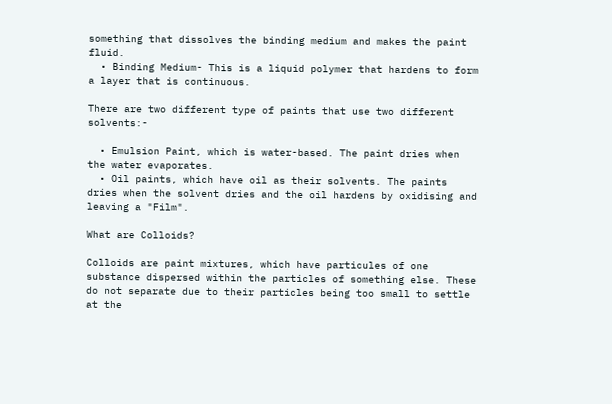something that dissolves the binding medium and makes the paint fluid.
  • Binding Medium- This is a liquid polymer that hardens to form a layer that is continuous.

There are two different type of paints that use two different solvents:-

  • Emulsion Paint, which is water-based. The paint dries when the water evaporates.
  • Oil paints, which have oil as their solvents. The paints dries when the solvent dries and the oil hardens by oxidising and leaving a "Film".

What are Colloids?

Colloids are paint mixtures, which have particules of one substance dispersed within the particles of something else. These do not separate due to their particles being too small to settle at the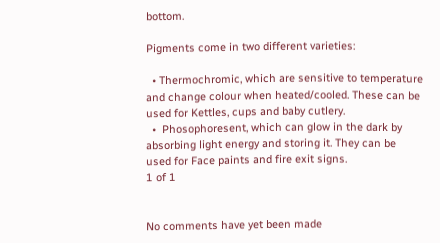bottom.

Pigments come in two different varieties:

  • Thermochromic, which are sensitive to temperature and change colour when heated/cooled. These can be used for Kettles, cups and baby cutlery.
  •  Phosophoresent, which can glow in the dark by absorbing light energy and storing it. They can be used for Face paints and fire exit signs.
1 of 1


No comments have yet been made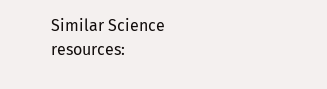Similar Science resources: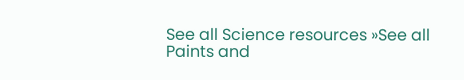See all Science resources »See all Paints and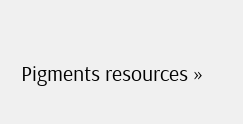Pigments resources »